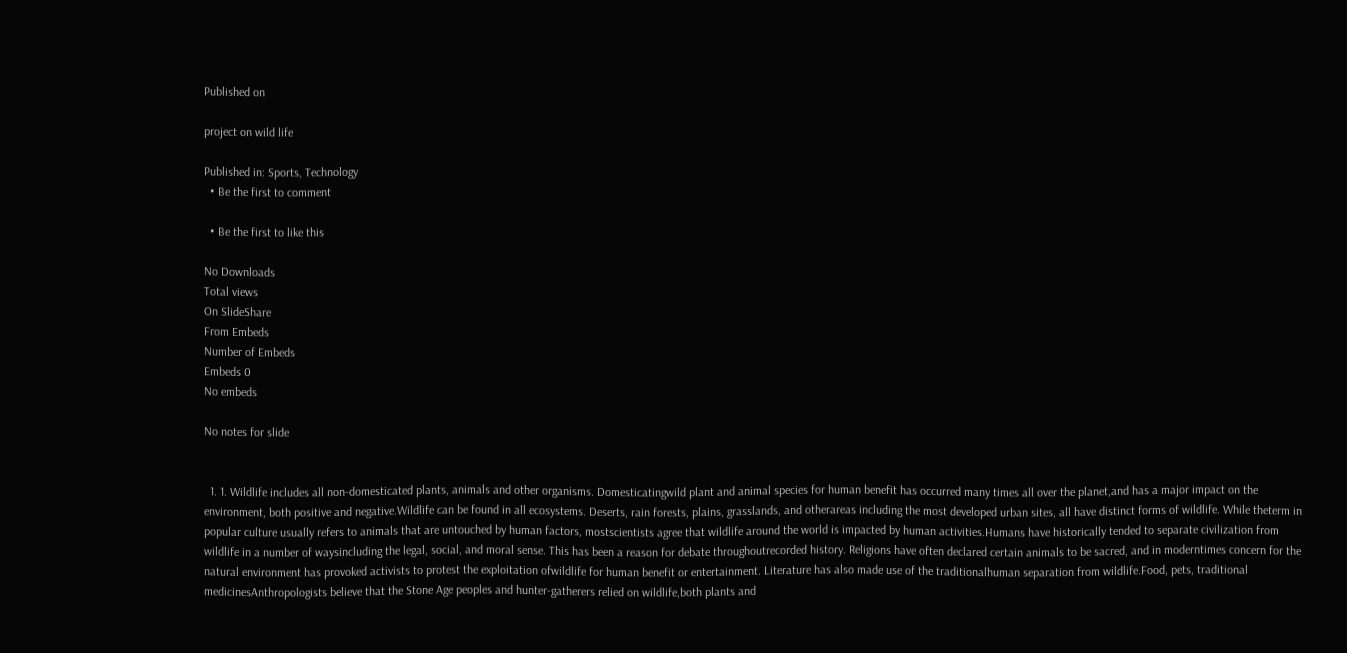Published on

project on wild life

Published in: Sports, Technology
  • Be the first to comment

  • Be the first to like this

No Downloads
Total views
On SlideShare
From Embeds
Number of Embeds
Embeds 0
No embeds

No notes for slide


  1. 1. Wildlife includes all non-domesticated plants, animals and other organisms. Domesticatingwild plant and animal species for human benefit has occurred many times all over the planet,and has a major impact on the environment, both positive and negative.Wildlife can be found in all ecosystems. Deserts, rain forests, plains, grasslands, and otherareas including the most developed urban sites, all have distinct forms of wildlife. While theterm in popular culture usually refers to animals that are untouched by human factors, mostscientists agree that wildlife around the world is impacted by human activities.Humans have historically tended to separate civilization from wildlife in a number of waysincluding the legal, social, and moral sense. This has been a reason for debate throughoutrecorded history. Religions have often declared certain animals to be sacred, and in moderntimes concern for the natural environment has provoked activists to protest the exploitation ofwildlife for human benefit or entertainment. Literature has also made use of the traditionalhuman separation from wildlife.Food, pets, traditional medicinesAnthropologists believe that the Stone Age peoples and hunter-gatherers relied on wildlife,both plants and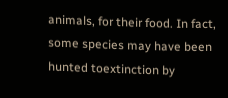animals, for their food. In fact, some species may have been hunted toextinction by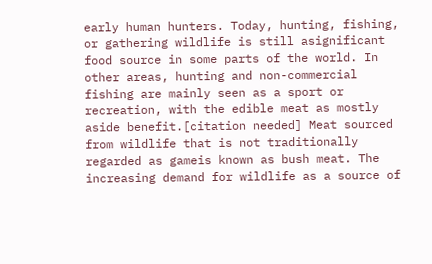early human hunters. Today, hunting, fishing, or gathering wildlife is still asignificant food source in some parts of the world. In other areas, hunting and non-commercial fishing are mainly seen as a sport or recreation, with the edible meat as mostly aside benefit.[citation needed] Meat sourced from wildlife that is not traditionally regarded as gameis known as bush meat. The increasing demand for wildlife as a source of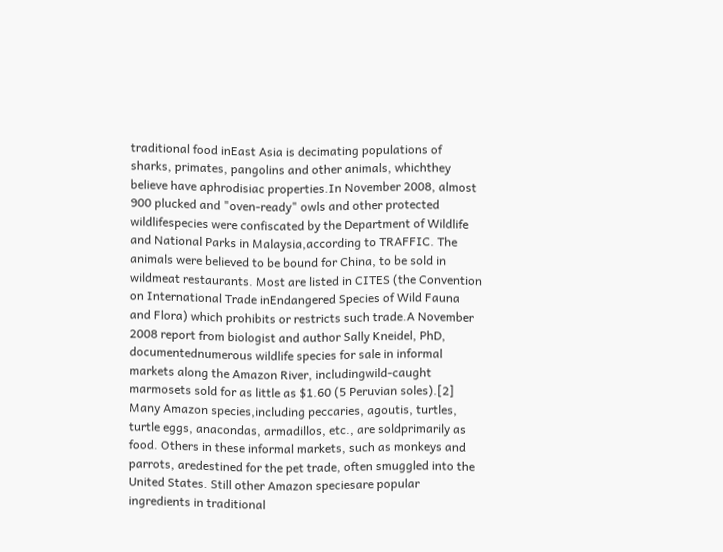traditional food inEast Asia is decimating populations of sharks, primates, pangolins and other animals, whichthey believe have aphrodisiac properties.In November 2008, almost 900 plucked and "oven-ready" owls and other protected wildlifespecies were confiscated by the Department of Wildlife and National Parks in Malaysia,according to TRAFFIC. The animals were believed to be bound for China, to be sold in wildmeat restaurants. Most are listed in CITES (the Convention on International Trade inEndangered Species of Wild Fauna and Flora) which prohibits or restricts such trade.A November 2008 report from biologist and author Sally Kneidel, PhD, documentednumerous wildlife species for sale in informal markets along the Amazon River, includingwild-caught marmosets sold for as little as $1.60 (5 Peruvian soles).[2] Many Amazon species,including peccaries, agoutis, turtles, turtle eggs, anacondas, armadillos, etc., are soldprimarily as food. Others in these informal markets, such as monkeys and parrots, aredestined for the pet trade, often smuggled into the United States. Still other Amazon speciesare popular ingredients in traditional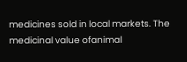medicines sold in local markets. The medicinal value ofanimal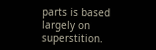parts is based largely on superstition.